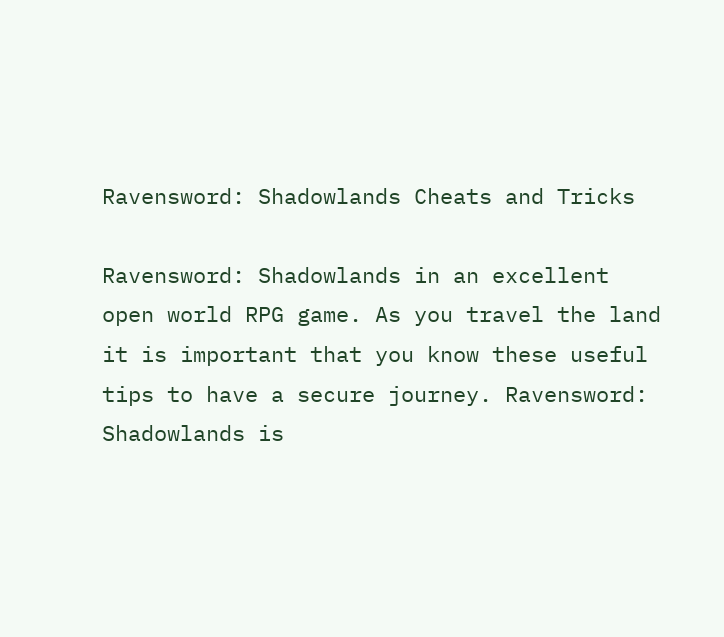Ravensword: Shadowlands Cheats and Tricks

Ravensword: Shadowlands in an excellent open world RPG game. As you travel the land it is important that you know these useful tips to have a secure journey. Ravensword: Shadowlands is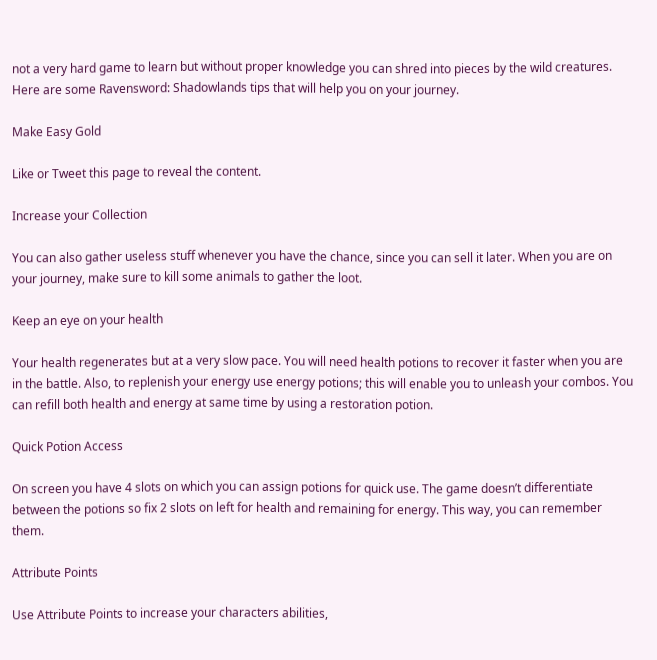not a very hard game to learn but without proper knowledge you can shred into pieces by the wild creatures. Here are some Ravensword: Shadowlands tips that will help you on your journey.

Make Easy Gold

Like or Tweet this page to reveal the content.

Increase your Collection

You can also gather useless stuff whenever you have the chance, since you can sell it later. When you are on your journey, make sure to kill some animals to gather the loot.

Keep an eye on your health

Your health regenerates but at a very slow pace. You will need health potions to recover it faster when you are in the battle. Also, to replenish your energy use energy potions; this will enable you to unleash your combos. You can refill both health and energy at same time by using a restoration potion.

Quick Potion Access

On screen you have 4 slots on which you can assign potions for quick use. The game doesn’t differentiate between the potions so fix 2 slots on left for health and remaining for energy. This way, you can remember them.

Attribute Points

Use Attribute Points to increase your characters abilities,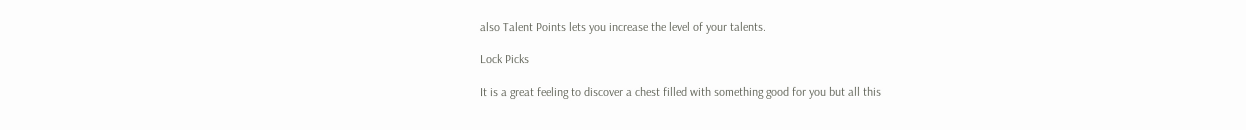also Talent Points lets you increase the level of your talents.

Lock Picks

It is a great feeling to discover a chest filled with something good for you but all this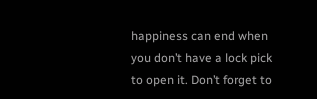happiness can end when you don’t have a lock pick to open it. Don’t forget to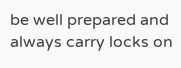be well prepared and always carry locks on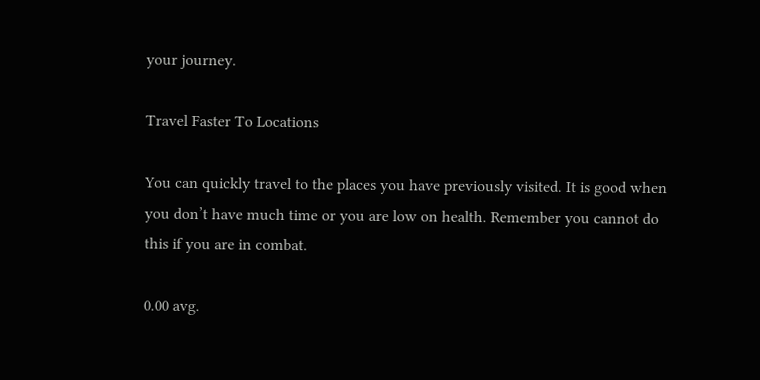your journey.

Travel Faster To Locations

You can quickly travel to the places you have previously visited. It is good when you don’t have much time or you are low on health. Remember you cannot do this if you are in combat.

0.00 avg.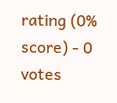rating (0% score) - 0 votes